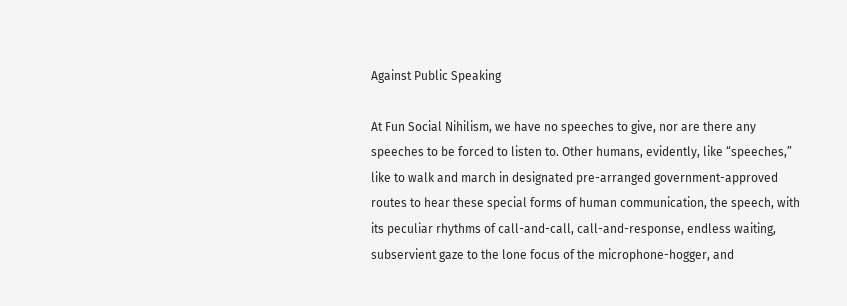Against Public Speaking

At Fun Social Nihilism, we have no speeches to give, nor are there any speeches to be forced to listen to. Other humans, evidently, like “speeches,” like to walk and march in designated pre-arranged government-approved routes to hear these special forms of human communication, the speech, with its peculiar rhythms of call-and-call, call-and-response, endless waiting, subservient gaze to the lone focus of the microphone-hogger, and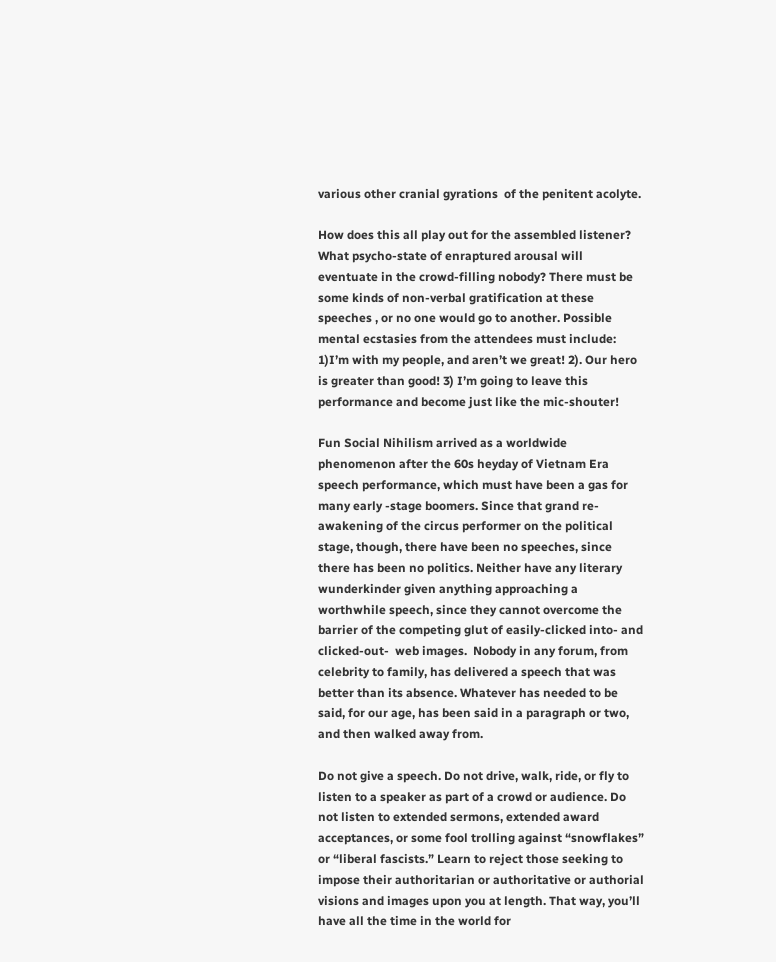various other cranial gyrations  of the penitent acolyte.

How does this all play out for the assembled listener? What psycho-state of enraptured arousal will eventuate in the crowd-filling nobody? There must be some kinds of non-verbal gratification at these speeches , or no one would go to another. Possible mental ecstasies from the attendees must include: 1)I’m with my people, and aren’t we great! 2). Our hero is greater than good! 3) I’m going to leave this performance and become just like the mic-shouter!

Fun Social Nihilism arrived as a worldwide phenomenon after the 60s heyday of Vietnam Era speech performance, which must have been a gas for many early -stage boomers. Since that grand re-awakening of the circus performer on the political stage, though, there have been no speeches, since there has been no politics. Neither have any literary wunderkinder given anything approaching a worthwhile speech, since they cannot overcome the barrier of the competing glut of easily-clicked into- and clicked-out-  web images.  Nobody in any forum, from celebrity to family, has delivered a speech that was better than its absence. Whatever has needed to be said, for our age, has been said in a paragraph or two, and then walked away from.

Do not give a speech. Do not drive, walk, ride, or fly to listen to a speaker as part of a crowd or audience. Do not listen to extended sermons, extended award acceptances, or some fool trolling against “snowflakes” or “liberal fascists.” Learn to reject those seeking to impose their authoritarian or authoritative or authorial visions and images upon you at length. That way, you’ll have all the time in the world for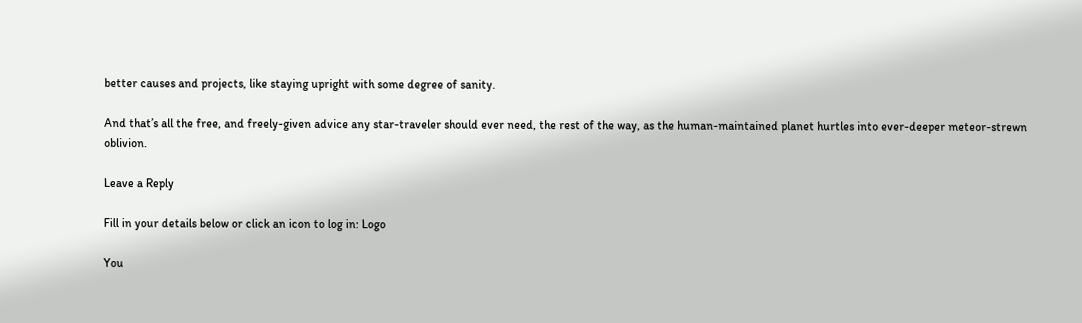better causes and projects, like staying upright with some degree of sanity.

And that’s all the free, and freely-given advice any star-traveler should ever need, the rest of the way, as the human-maintained planet hurtles into ever-deeper meteor-strewn oblivion.

Leave a Reply

Fill in your details below or click an icon to log in: Logo

You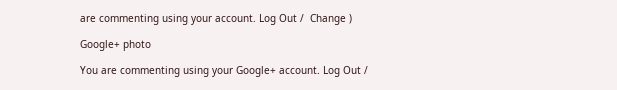are commenting using your account. Log Out /  Change )

Google+ photo

You are commenting using your Google+ account. Log Out /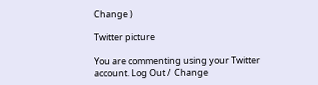Change )

Twitter picture

You are commenting using your Twitter account. Log Out /  Change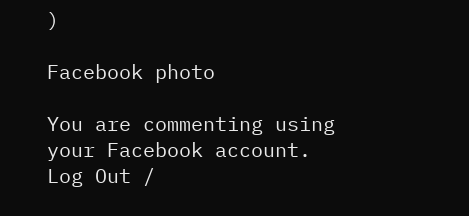)

Facebook photo

You are commenting using your Facebook account. Log Out /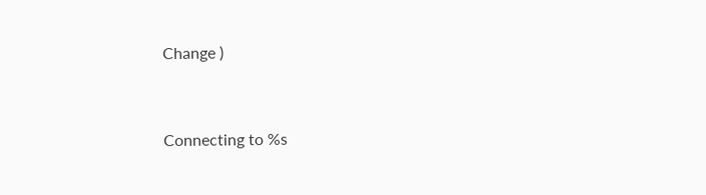Change )


Connecting to %s